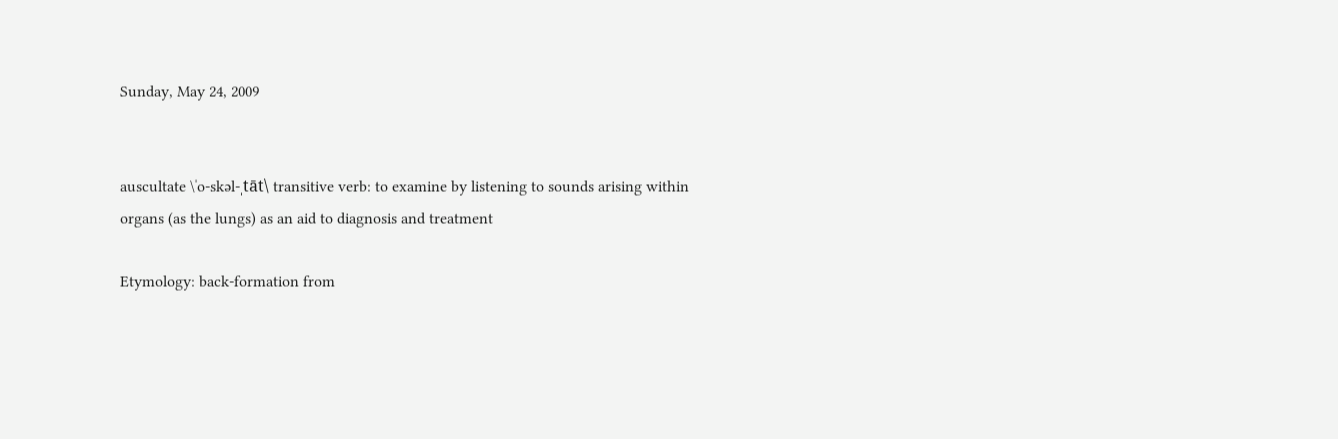Sunday, May 24, 2009


auscultate \ˈo-skəl-ˌtāt\ transitive verb: to examine by listening to sounds arising within organs (as the lungs) as an aid to diagnosis and treatment

Etymology: back-formation from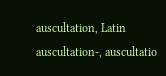auscultation, Latin auscultation-, auscultatio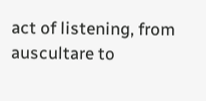act of listening, from auscultare to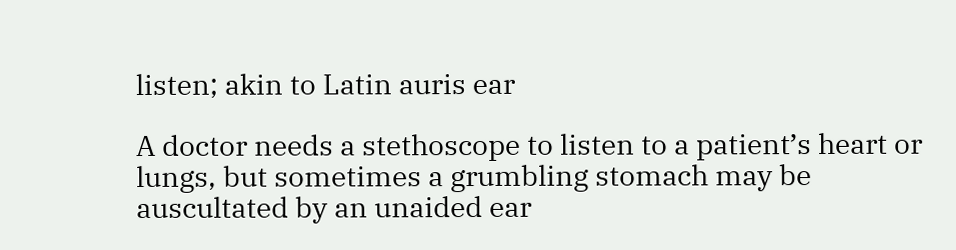listen; akin to Latin auris ear

A doctor needs a stethoscope to listen to a patient’s heart or lungs, but sometimes a grumbling stomach may be auscultated by an unaided ear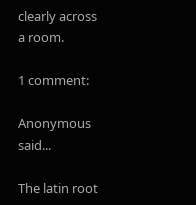clearly across a room.

1 comment:

Anonymous said...

The latin root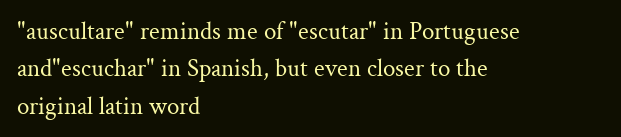"auscultare" reminds me of "escutar" in Portuguese and"escuchar" in Spanish, but even closer to the original latin word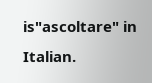is"ascoltare" in Italian.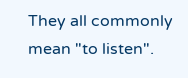They all commonly mean "to listen".